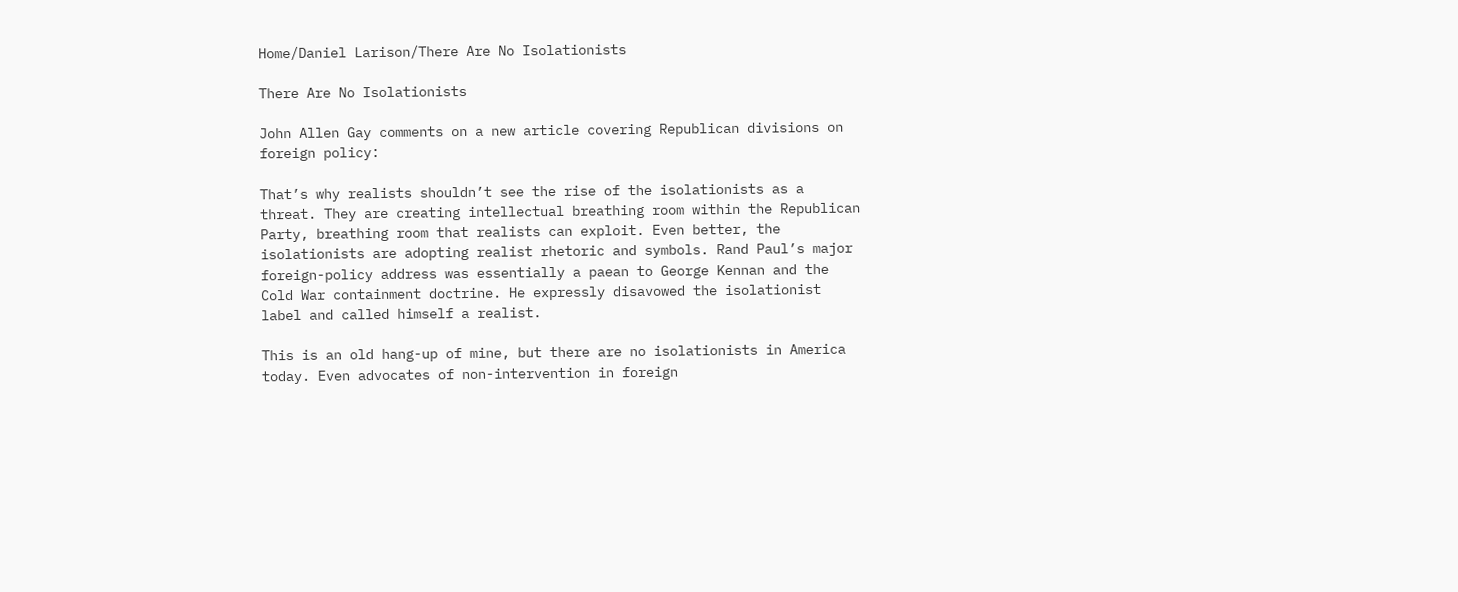Home/Daniel Larison/There Are No Isolationists

There Are No Isolationists

John Allen Gay comments on a new article covering Republican divisions on foreign policy:

That’s why realists shouldn’t see the rise of the isolationists as a threat. They are creating intellectual breathing room within the Republican Party, breathing room that realists can exploit. Even better, the isolationists are adopting realist rhetoric and symbols. Rand Paul’s major foreign-policy address was essentially a paean to George Kennan and the Cold War containment doctrine. He expressly disavowed the isolationist label and called himself a realist.

This is an old hang-up of mine, but there are no isolationists in America today. Even advocates of non-intervention in foreign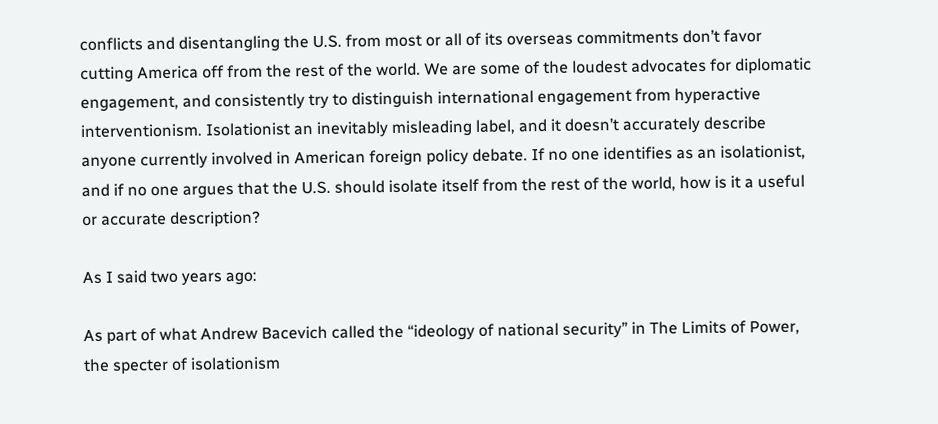conflicts and disentangling the U.S. from most or all of its overseas commitments don’t favor cutting America off from the rest of the world. We are some of the loudest advocates for diplomatic engagement, and consistently try to distinguish international engagement from hyperactive interventionism. Isolationist an inevitably misleading label, and it doesn’t accurately describe anyone currently involved in American foreign policy debate. If no one identifies as an isolationist, and if no one argues that the U.S. should isolate itself from the rest of the world, how is it a useful or accurate description?

As I said two years ago:

As part of what Andrew Bacevich called the “ideology of national security” in The Limits of Power, the specter of isolationism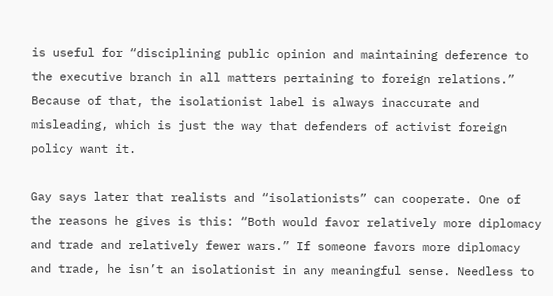is useful for “disciplining public opinion and maintaining deference to the executive branch in all matters pertaining to foreign relations.” Because of that, the isolationist label is always inaccurate and misleading, which is just the way that defenders of activist foreign policy want it.

Gay says later that realists and “isolationists” can cooperate. One of the reasons he gives is this: “Both would favor relatively more diplomacy and trade and relatively fewer wars.” If someone favors more diplomacy and trade, he isn’t an isolationist in any meaningful sense. Needless to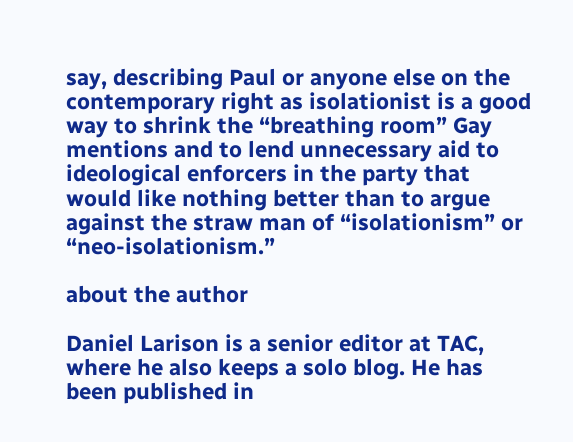say, describing Paul or anyone else on the contemporary right as isolationist is a good way to shrink the “breathing room” Gay mentions and to lend unnecessary aid to ideological enforcers in the party that would like nothing better than to argue against the straw man of “isolationism” or “neo-isolationism.”

about the author

Daniel Larison is a senior editor at TAC, where he also keeps a solo blog. He has been published in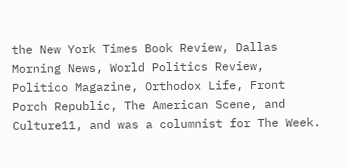the New York Times Book Review, Dallas Morning News, World Politics Review, Politico Magazine, Orthodox Life, Front Porch Republic, The American Scene, and Culture11, and was a columnist for The Week.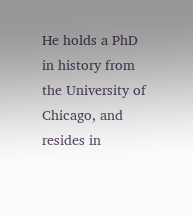He holds a PhD in history from the University of Chicago, and resides in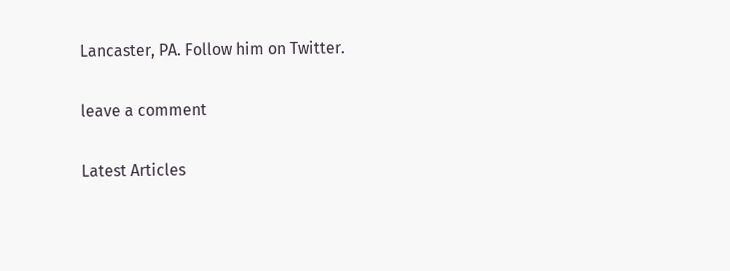Lancaster, PA. Follow him on Twitter.

leave a comment

Latest Articles